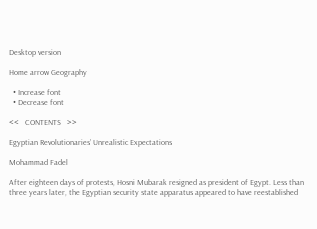Desktop version

Home arrow Geography

  • Increase font
  • Decrease font

<<   CONTENTS   >>

Egyptian Revolutionaries’ Unrealistic Expectations

Mohammad Fadel

After eighteen days of protests, Hosni Mubarak resigned as president of Egypt. Less than three years later, the Egyptian security state apparatus appeared to have reestablished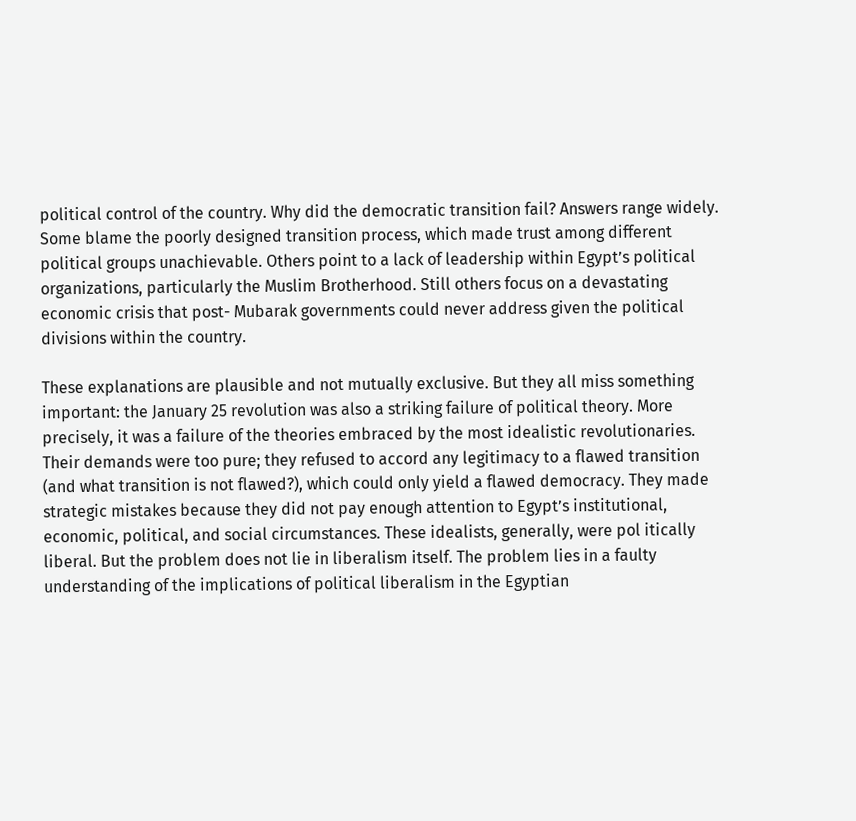political control of the country. Why did the democratic transition fail? Answers range widely. Some blame the poorly designed transition process, which made trust among different political groups unachievable. Others point to a lack of leadership within Egypt’s political organizations, particularly the Muslim Brotherhood. Still others focus on a devastating economic crisis that post- Mubarak governments could never address given the political divisions within the country.

These explanations are plausible and not mutually exclusive. But they all miss something important: the January 25 revolution was also a striking failure of political theory. More precisely, it was a failure of the theories embraced by the most idealistic revolutionaries. Their demands were too pure; they refused to accord any legitimacy to a flawed transition (and what transition is not flawed?), which could only yield a flawed democracy. They made strategic mistakes because they did not pay enough attention to Egypt’s institutional, economic, political, and social circumstances. These idealists, generally, were pol itically liberal. But the problem does not lie in liberalism itself. The problem lies in a faulty understanding of the implications of political liberalism in the Egyptian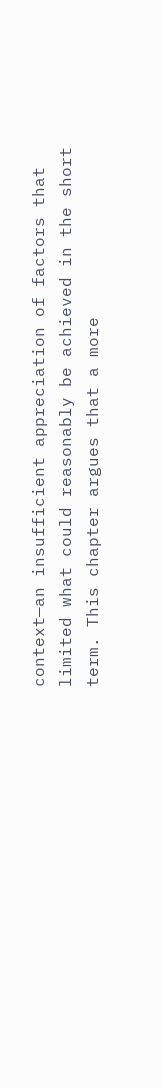context—an insufficient appreciation of factors that limited what could reasonably be achieved in the short term. This chapter argues that a more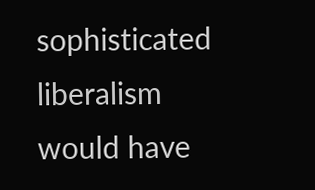sophisticated liberalism would have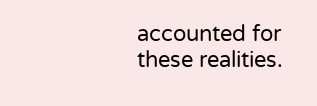accounted for these realities.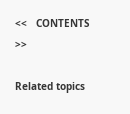<<   CONTENTS   >>

Related topics